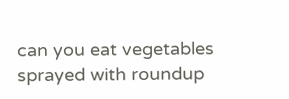can you eat vegetables sprayed with roundup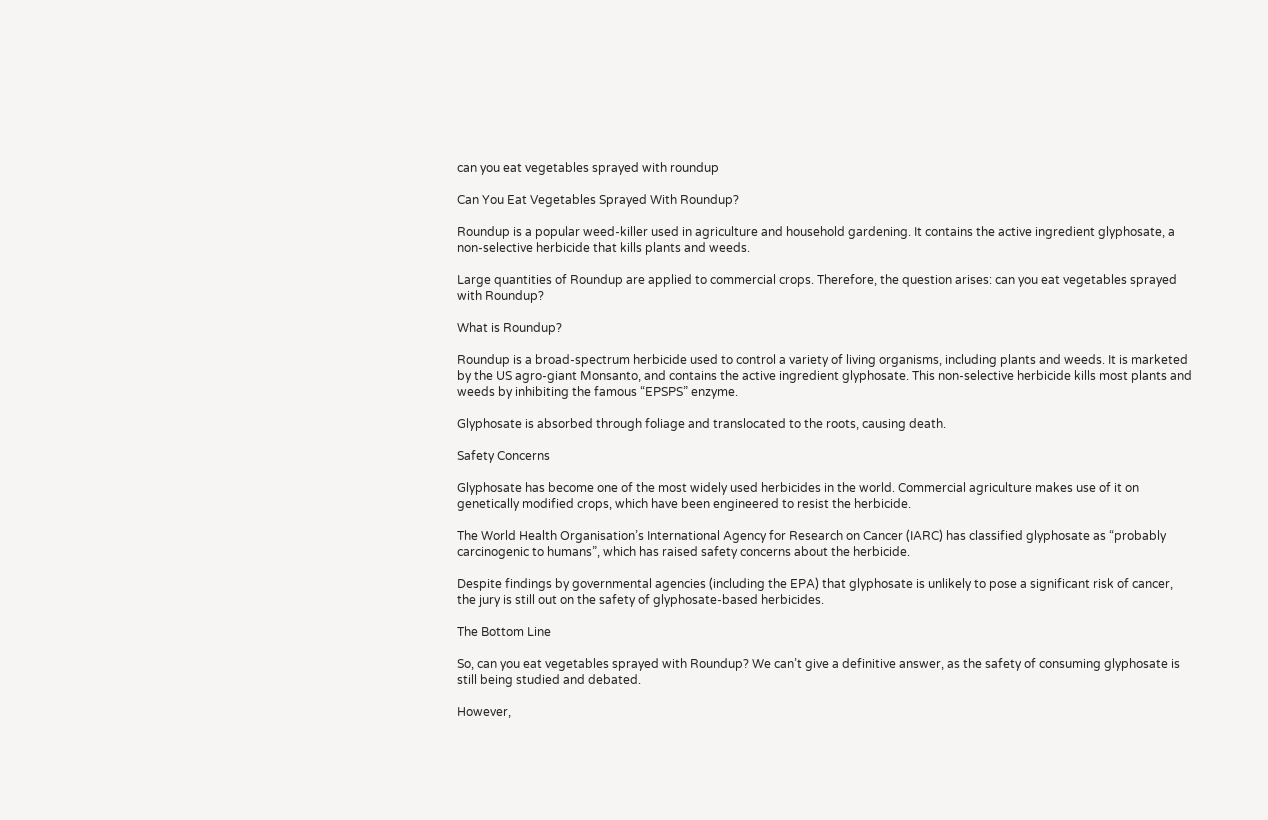can you eat vegetables sprayed with roundup

Can You Eat Vegetables Sprayed With Roundup?

Roundup is a popular weed-killer used in agriculture and household gardening. It contains the active ingredient glyphosate, a non-selective herbicide that kills plants and weeds.

Large quantities of Roundup are applied to commercial crops. Therefore, the question arises: can you eat vegetables sprayed with Roundup?

What is Roundup?

Roundup is a broad-spectrum herbicide used to control a variety of living organisms, including plants and weeds. It is marketed by the US agro-giant Monsanto, and contains the active ingredient glyphosate. This non-selective herbicide kills most plants and weeds by inhibiting the famous “EPSPS” enzyme.

Glyphosate is absorbed through foliage and translocated to the roots, causing death.

Safety Concerns

Glyphosate has become one of the most widely used herbicides in the world. Commercial agriculture makes use of it on genetically modified crops, which have been engineered to resist the herbicide.

The World Health Organisation’s International Agency for Research on Cancer (IARC) has classified glyphosate as “probably carcinogenic to humans”, which has raised safety concerns about the herbicide.

Despite findings by governmental agencies (including the EPA) that glyphosate is unlikely to pose a significant risk of cancer, the jury is still out on the safety of glyphosate-based herbicides.

The Bottom Line

So, can you eat vegetables sprayed with Roundup? We can’t give a definitive answer, as the safety of consuming glyphosate is still being studied and debated.

However,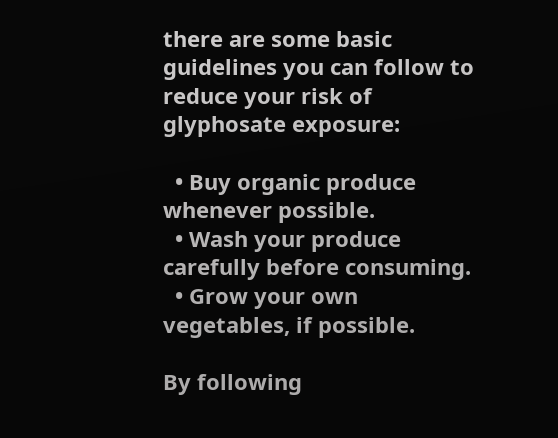there are some basic guidelines you can follow to reduce your risk of glyphosate exposure:

  • Buy organic produce whenever possible.
  • Wash your produce carefully before consuming.
  • Grow your own vegetables, if possible.

By following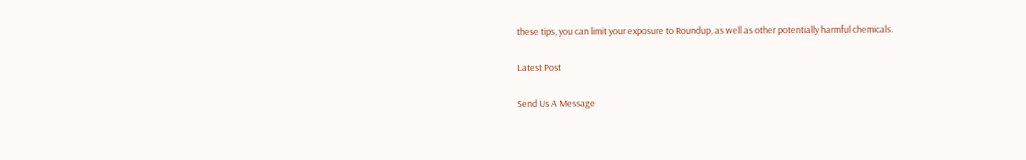these tips, you can limit your exposure to Roundup, as well as other potentially harmful chemicals.

Latest Post

Send Us A Message